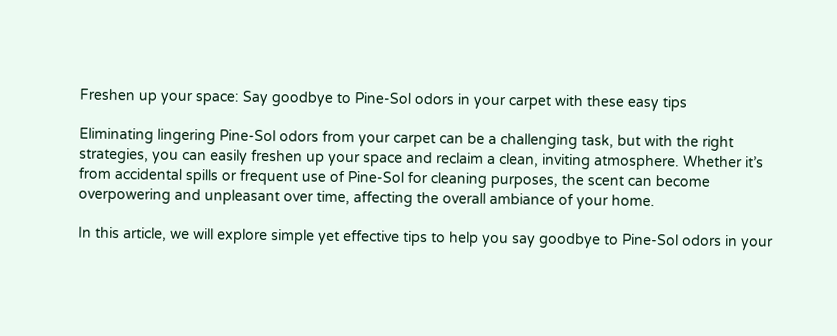Freshen up your space: Say goodbye to Pine-Sol odors in your carpet with these easy tips

Eliminating lingering Pine-Sol odors from your carpet can be a challenging task, but with the right strategies, you can easily freshen up your space and reclaim a clean, inviting atmosphere. Whether it’s from accidental spills or frequent use of Pine-Sol for cleaning purposes, the scent can become overpowering and unpleasant over time, affecting the overall ambiance of your home.

In this article, we will explore simple yet effective tips to help you say goodbye to Pine-Sol odors in your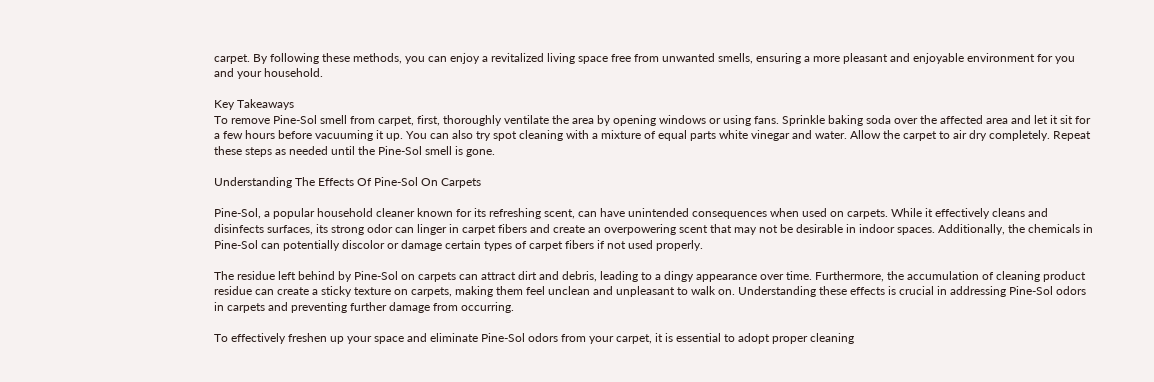carpet. By following these methods, you can enjoy a revitalized living space free from unwanted smells, ensuring a more pleasant and enjoyable environment for you and your household.

Key Takeaways
To remove Pine-Sol smell from carpet, first, thoroughly ventilate the area by opening windows or using fans. Sprinkle baking soda over the affected area and let it sit for a few hours before vacuuming it up. You can also try spot cleaning with a mixture of equal parts white vinegar and water. Allow the carpet to air dry completely. Repeat these steps as needed until the Pine-Sol smell is gone.

Understanding The Effects Of Pine-Sol On Carpets

Pine-Sol, a popular household cleaner known for its refreshing scent, can have unintended consequences when used on carpets. While it effectively cleans and disinfects surfaces, its strong odor can linger in carpet fibers and create an overpowering scent that may not be desirable in indoor spaces. Additionally, the chemicals in Pine-Sol can potentially discolor or damage certain types of carpet fibers if not used properly.

The residue left behind by Pine-Sol on carpets can attract dirt and debris, leading to a dingy appearance over time. Furthermore, the accumulation of cleaning product residue can create a sticky texture on carpets, making them feel unclean and unpleasant to walk on. Understanding these effects is crucial in addressing Pine-Sol odors in carpets and preventing further damage from occurring.

To effectively freshen up your space and eliminate Pine-Sol odors from your carpet, it is essential to adopt proper cleaning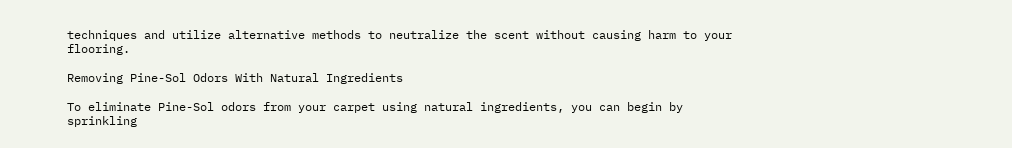techniques and utilize alternative methods to neutralize the scent without causing harm to your flooring.

Removing Pine-Sol Odors With Natural Ingredients

To eliminate Pine-Sol odors from your carpet using natural ingredients, you can begin by sprinkling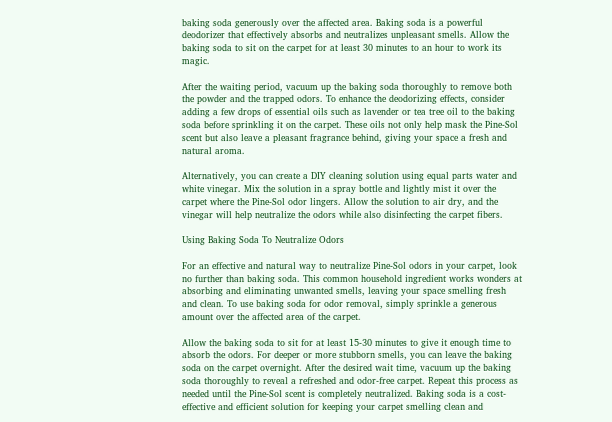baking soda generously over the affected area. Baking soda is a powerful deodorizer that effectively absorbs and neutralizes unpleasant smells. Allow the baking soda to sit on the carpet for at least 30 minutes to an hour to work its magic.

After the waiting period, vacuum up the baking soda thoroughly to remove both the powder and the trapped odors. To enhance the deodorizing effects, consider adding a few drops of essential oils such as lavender or tea tree oil to the baking soda before sprinkling it on the carpet. These oils not only help mask the Pine-Sol scent but also leave a pleasant fragrance behind, giving your space a fresh and natural aroma.

Alternatively, you can create a DIY cleaning solution using equal parts water and white vinegar. Mix the solution in a spray bottle and lightly mist it over the carpet where the Pine-Sol odor lingers. Allow the solution to air dry, and the vinegar will help neutralize the odors while also disinfecting the carpet fibers.

Using Baking Soda To Neutralize Odors

For an effective and natural way to neutralize Pine-Sol odors in your carpet, look no further than baking soda. This common household ingredient works wonders at absorbing and eliminating unwanted smells, leaving your space smelling fresh and clean. To use baking soda for odor removal, simply sprinkle a generous amount over the affected area of the carpet.

Allow the baking soda to sit for at least 15-30 minutes to give it enough time to absorb the odors. For deeper or more stubborn smells, you can leave the baking soda on the carpet overnight. After the desired wait time, vacuum up the baking soda thoroughly to reveal a refreshed and odor-free carpet. Repeat this process as needed until the Pine-Sol scent is completely neutralized. Baking soda is a cost-effective and efficient solution for keeping your carpet smelling clean and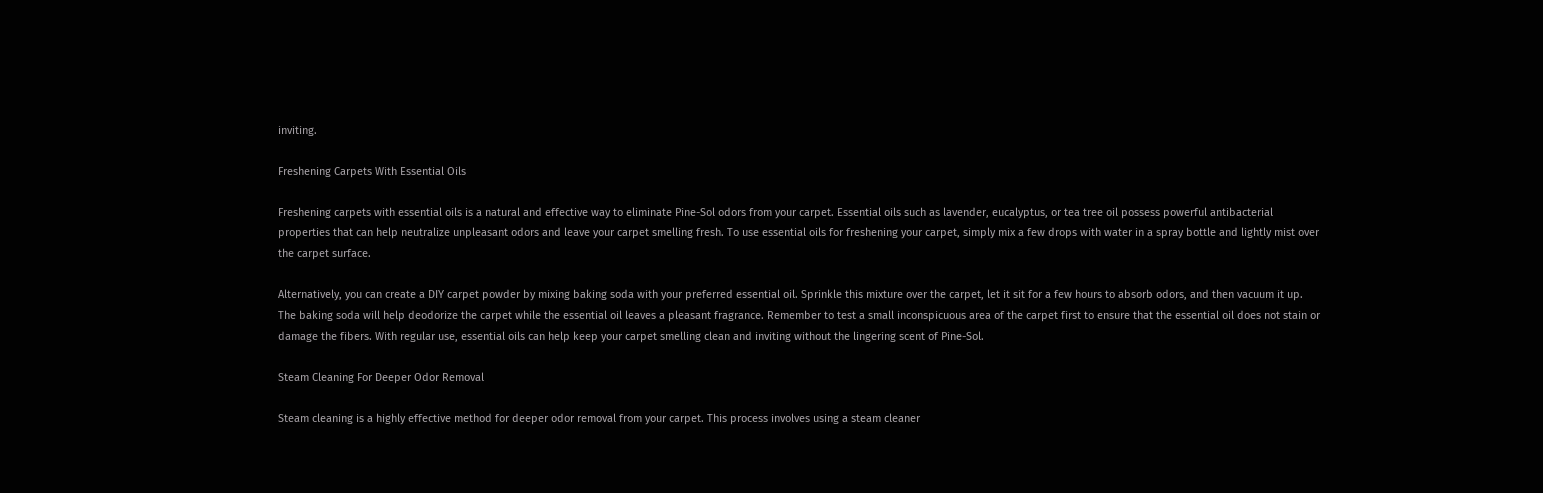inviting.

Freshening Carpets With Essential Oils

Freshening carpets with essential oils is a natural and effective way to eliminate Pine-Sol odors from your carpet. Essential oils such as lavender, eucalyptus, or tea tree oil possess powerful antibacterial properties that can help neutralize unpleasant odors and leave your carpet smelling fresh. To use essential oils for freshening your carpet, simply mix a few drops with water in a spray bottle and lightly mist over the carpet surface.

Alternatively, you can create a DIY carpet powder by mixing baking soda with your preferred essential oil. Sprinkle this mixture over the carpet, let it sit for a few hours to absorb odors, and then vacuum it up. The baking soda will help deodorize the carpet while the essential oil leaves a pleasant fragrance. Remember to test a small inconspicuous area of the carpet first to ensure that the essential oil does not stain or damage the fibers. With regular use, essential oils can help keep your carpet smelling clean and inviting without the lingering scent of Pine-Sol.

Steam Cleaning For Deeper Odor Removal

Steam cleaning is a highly effective method for deeper odor removal from your carpet. This process involves using a steam cleaner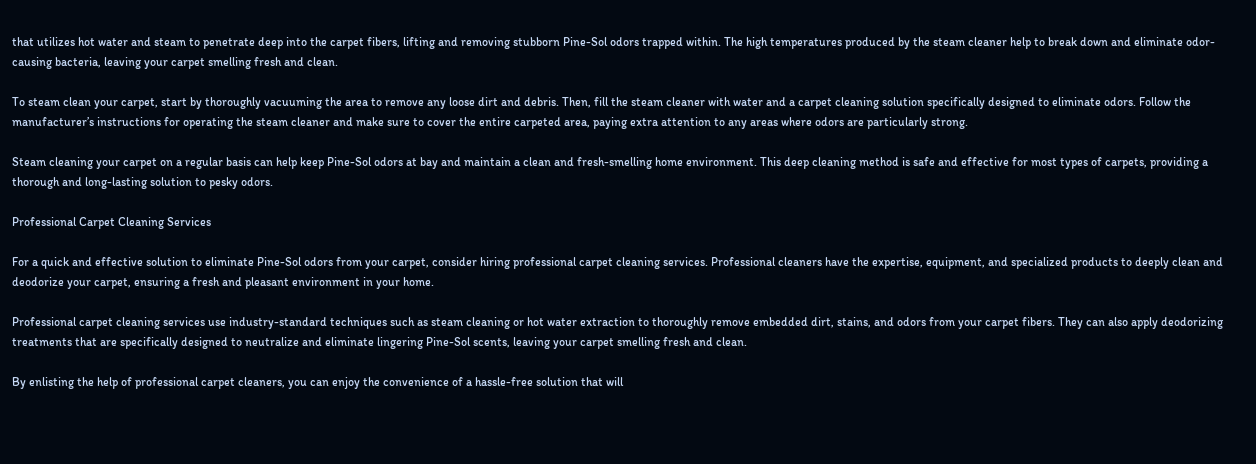that utilizes hot water and steam to penetrate deep into the carpet fibers, lifting and removing stubborn Pine-Sol odors trapped within. The high temperatures produced by the steam cleaner help to break down and eliminate odor-causing bacteria, leaving your carpet smelling fresh and clean.

To steam clean your carpet, start by thoroughly vacuuming the area to remove any loose dirt and debris. Then, fill the steam cleaner with water and a carpet cleaning solution specifically designed to eliminate odors. Follow the manufacturer’s instructions for operating the steam cleaner and make sure to cover the entire carpeted area, paying extra attention to any areas where odors are particularly strong.

Steam cleaning your carpet on a regular basis can help keep Pine-Sol odors at bay and maintain a clean and fresh-smelling home environment. This deep cleaning method is safe and effective for most types of carpets, providing a thorough and long-lasting solution to pesky odors.

Professional Carpet Cleaning Services

For a quick and effective solution to eliminate Pine-Sol odors from your carpet, consider hiring professional carpet cleaning services. Professional cleaners have the expertise, equipment, and specialized products to deeply clean and deodorize your carpet, ensuring a fresh and pleasant environment in your home.

Professional carpet cleaning services use industry-standard techniques such as steam cleaning or hot water extraction to thoroughly remove embedded dirt, stains, and odors from your carpet fibers. They can also apply deodorizing treatments that are specifically designed to neutralize and eliminate lingering Pine-Sol scents, leaving your carpet smelling fresh and clean.

By enlisting the help of professional carpet cleaners, you can enjoy the convenience of a hassle-free solution that will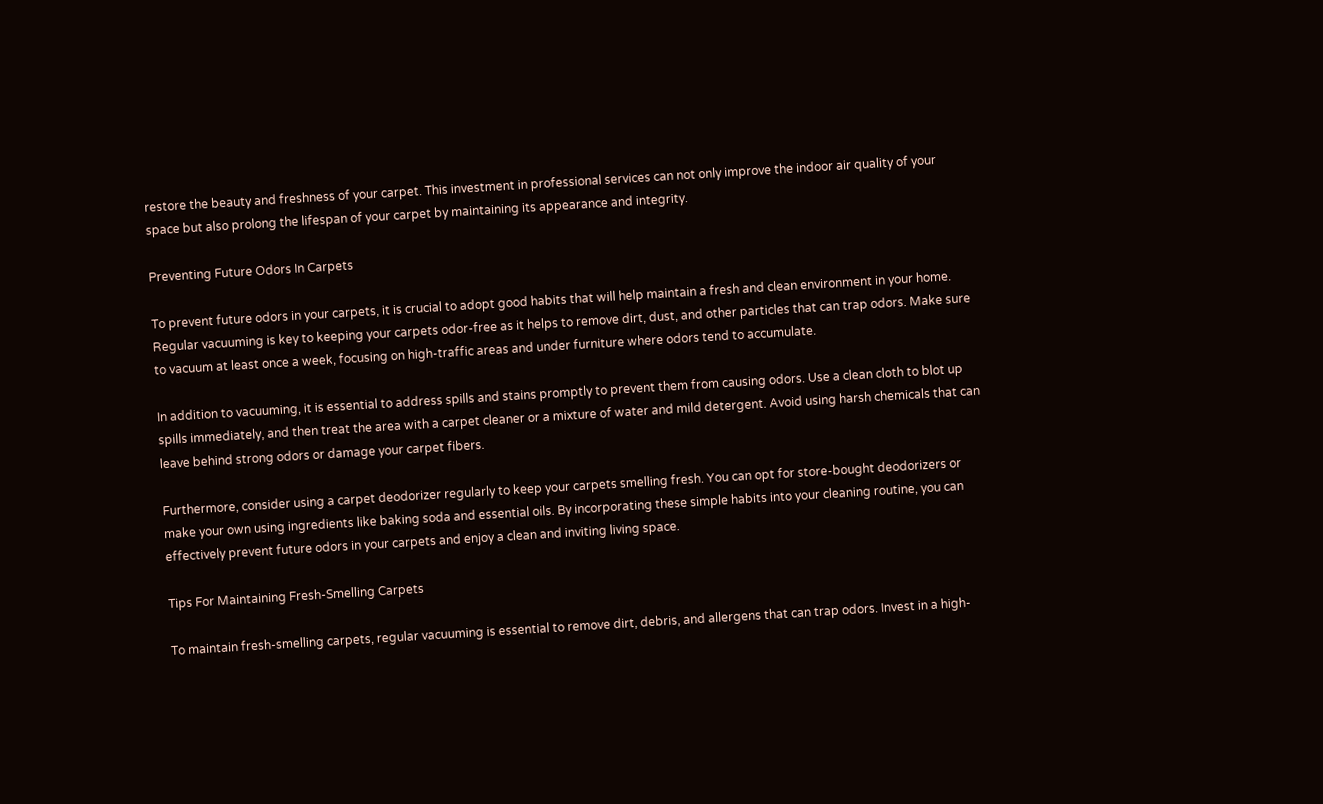restore the beauty and freshness of your carpet. This investment in professional services can not only improve the indoor air quality of your space but also prolong the lifespan of your carpet by maintaining its appearance and integrity.

Preventing Future Odors In Carpets

To prevent future odors in your carpets, it is crucial to adopt good habits that will help maintain a fresh and clean environment in your home. Regular vacuuming is key to keeping your carpets odor-free as it helps to remove dirt, dust, and other particles that can trap odors. Make sure to vacuum at least once a week, focusing on high-traffic areas and under furniture where odors tend to accumulate.

In addition to vacuuming, it is essential to address spills and stains promptly to prevent them from causing odors. Use a clean cloth to blot up spills immediately, and then treat the area with a carpet cleaner or a mixture of water and mild detergent. Avoid using harsh chemicals that can leave behind strong odors or damage your carpet fibers.

Furthermore, consider using a carpet deodorizer regularly to keep your carpets smelling fresh. You can opt for store-bought deodorizers or make your own using ingredients like baking soda and essential oils. By incorporating these simple habits into your cleaning routine, you can effectively prevent future odors in your carpets and enjoy a clean and inviting living space.

Tips For Maintaining Fresh-Smelling Carpets

To maintain fresh-smelling carpets, regular vacuuming is essential to remove dirt, debris, and allergens that can trap odors. Invest in a high-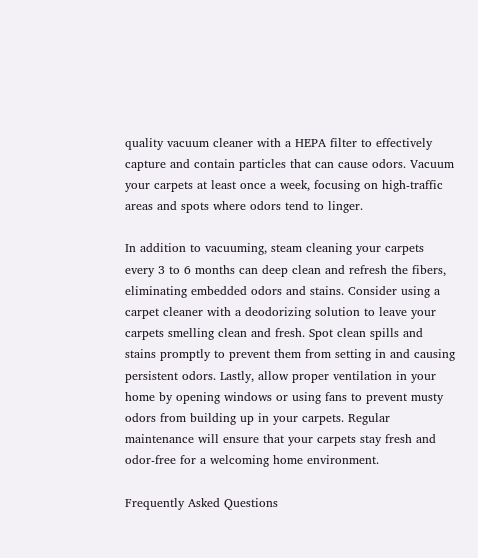quality vacuum cleaner with a HEPA filter to effectively capture and contain particles that can cause odors. Vacuum your carpets at least once a week, focusing on high-traffic areas and spots where odors tend to linger.

In addition to vacuuming, steam cleaning your carpets every 3 to 6 months can deep clean and refresh the fibers, eliminating embedded odors and stains. Consider using a carpet cleaner with a deodorizing solution to leave your carpets smelling clean and fresh. Spot clean spills and stains promptly to prevent them from setting in and causing persistent odors. Lastly, allow proper ventilation in your home by opening windows or using fans to prevent musty odors from building up in your carpets. Regular maintenance will ensure that your carpets stay fresh and odor-free for a welcoming home environment.

Frequently Asked Questions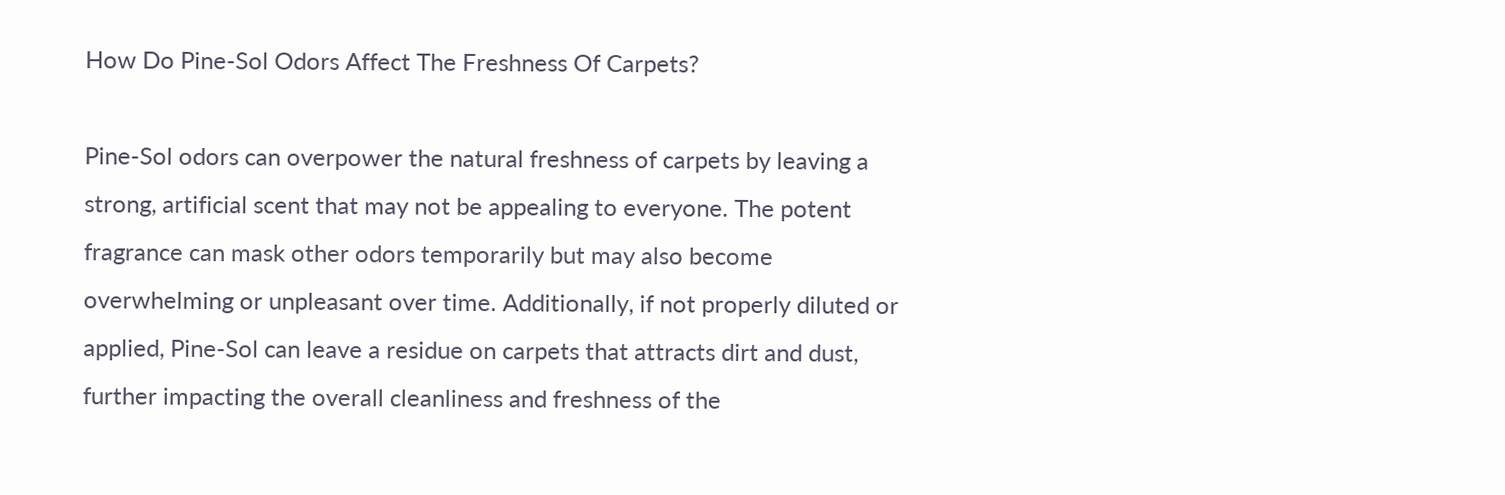How Do Pine-Sol Odors Affect The Freshness Of Carpets?

Pine-Sol odors can overpower the natural freshness of carpets by leaving a strong, artificial scent that may not be appealing to everyone. The potent fragrance can mask other odors temporarily but may also become overwhelming or unpleasant over time. Additionally, if not properly diluted or applied, Pine-Sol can leave a residue on carpets that attracts dirt and dust, further impacting the overall cleanliness and freshness of the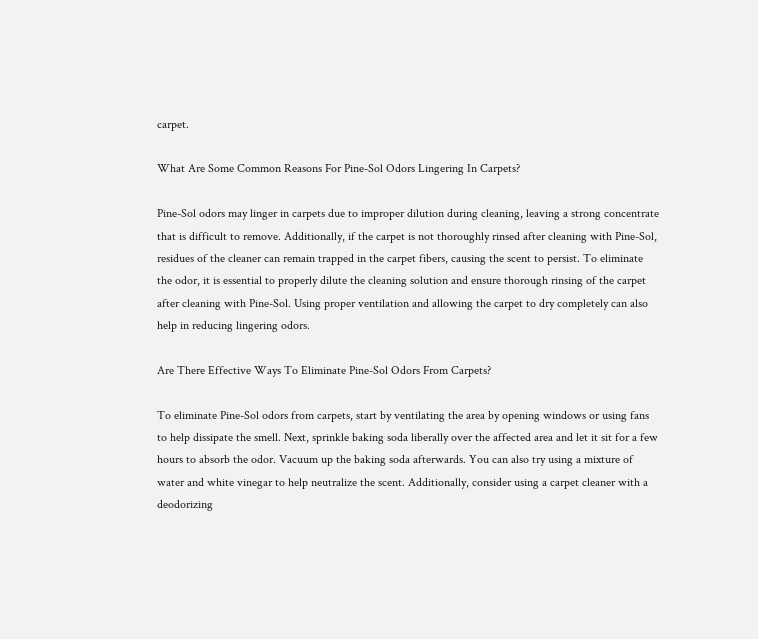carpet.

What Are Some Common Reasons For Pine-Sol Odors Lingering In Carpets?

Pine-Sol odors may linger in carpets due to improper dilution during cleaning, leaving a strong concentrate that is difficult to remove. Additionally, if the carpet is not thoroughly rinsed after cleaning with Pine-Sol, residues of the cleaner can remain trapped in the carpet fibers, causing the scent to persist. To eliminate the odor, it is essential to properly dilute the cleaning solution and ensure thorough rinsing of the carpet after cleaning with Pine-Sol. Using proper ventilation and allowing the carpet to dry completely can also help in reducing lingering odors.

Are There Effective Ways To Eliminate Pine-Sol Odors From Carpets?

To eliminate Pine-Sol odors from carpets, start by ventilating the area by opening windows or using fans to help dissipate the smell. Next, sprinkle baking soda liberally over the affected area and let it sit for a few hours to absorb the odor. Vacuum up the baking soda afterwards. You can also try using a mixture of water and white vinegar to help neutralize the scent. Additionally, consider using a carpet cleaner with a deodorizing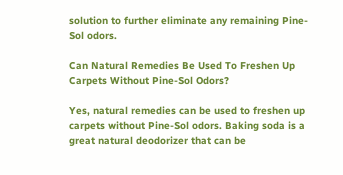solution to further eliminate any remaining Pine-Sol odors.

Can Natural Remedies Be Used To Freshen Up Carpets Without Pine-Sol Odors?

Yes, natural remedies can be used to freshen up carpets without Pine-Sol odors. Baking soda is a great natural deodorizer that can be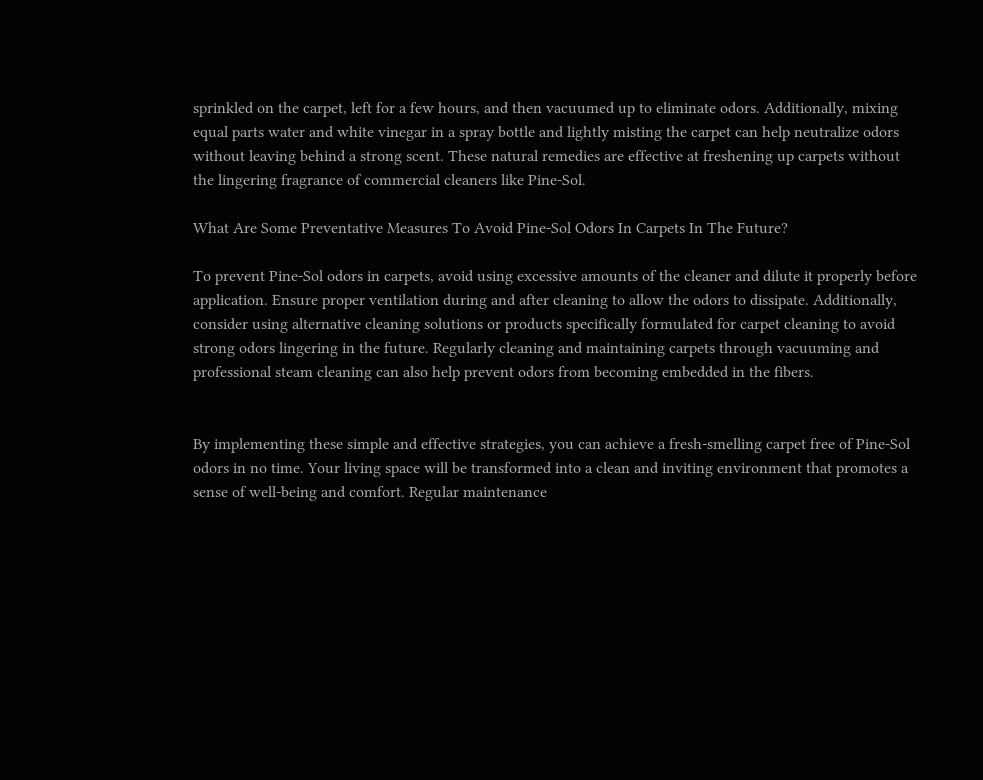sprinkled on the carpet, left for a few hours, and then vacuumed up to eliminate odors. Additionally, mixing equal parts water and white vinegar in a spray bottle and lightly misting the carpet can help neutralize odors without leaving behind a strong scent. These natural remedies are effective at freshening up carpets without the lingering fragrance of commercial cleaners like Pine-Sol.

What Are Some Preventative Measures To Avoid Pine-Sol Odors In Carpets In The Future?

To prevent Pine-Sol odors in carpets, avoid using excessive amounts of the cleaner and dilute it properly before application. Ensure proper ventilation during and after cleaning to allow the odors to dissipate. Additionally, consider using alternative cleaning solutions or products specifically formulated for carpet cleaning to avoid strong odors lingering in the future. Regularly cleaning and maintaining carpets through vacuuming and professional steam cleaning can also help prevent odors from becoming embedded in the fibers.


By implementing these simple and effective strategies, you can achieve a fresh-smelling carpet free of Pine-Sol odors in no time. Your living space will be transformed into a clean and inviting environment that promotes a sense of well-being and comfort. Regular maintenance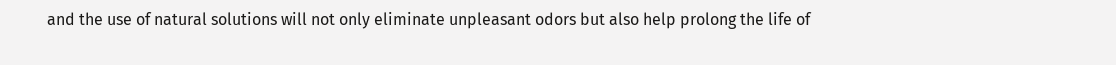and the use of natural solutions will not only eliminate unpleasant odors but also help prolong the life of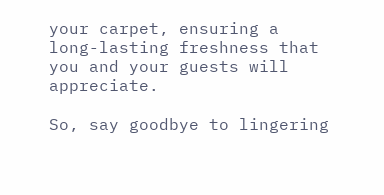your carpet, ensuring a long-lasting freshness that you and your guests will appreciate.

So, say goodbye to lingering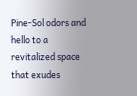Pine-Sol odors and hello to a revitalized space that exudes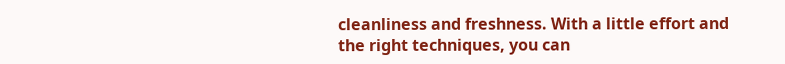cleanliness and freshness. With a little effort and the right techniques, you can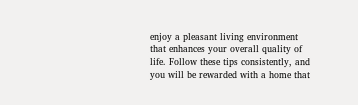enjoy a pleasant living environment that enhances your overall quality of life. Follow these tips consistently, and you will be rewarded with a home that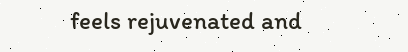feels rejuvenated and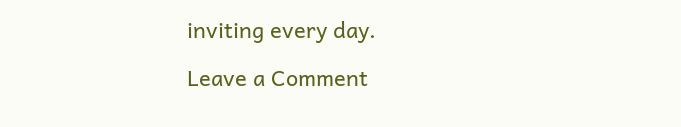inviting every day.

Leave a Comment